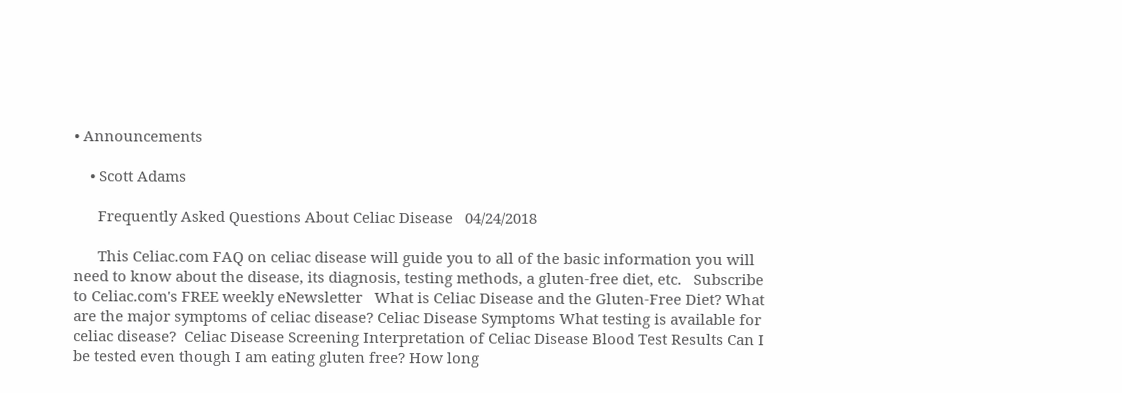• Announcements

    • Scott Adams

      Frequently Asked Questions About Celiac Disease   04/24/2018

      This Celiac.com FAQ on celiac disease will guide you to all of the basic information you will need to know about the disease, its diagnosis, testing methods, a gluten-free diet, etc.   Subscribe to Celiac.com's FREE weekly eNewsletter   What is Celiac Disease and the Gluten-Free Diet? What are the major symptoms of celiac disease? Celiac Disease Symptoms What testing is available for celiac disease?  Celiac Disease Screening Interpretation of Celiac Disease Blood Test Results Can I be tested even though I am eating gluten free? How long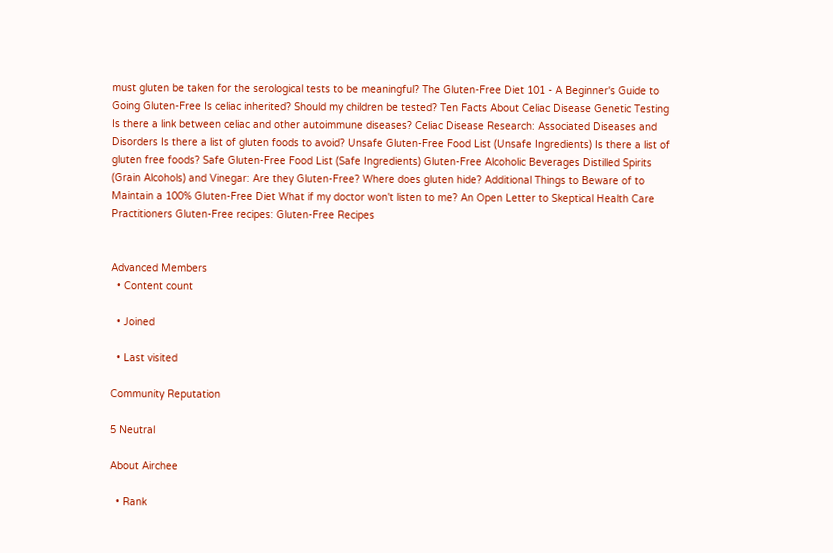must gluten be taken for the serological tests to be meaningful? The Gluten-Free Diet 101 - A Beginner's Guide to Going Gluten-Free Is celiac inherited? Should my children be tested? Ten Facts About Celiac Disease Genetic Testing Is there a link between celiac and other autoimmune diseases? Celiac Disease Research: Associated Diseases and Disorders Is there a list of gluten foods to avoid? Unsafe Gluten-Free Food List (Unsafe Ingredients) Is there a list of gluten free foods? Safe Gluten-Free Food List (Safe Ingredients) Gluten-Free Alcoholic Beverages Distilled Spirits (Grain Alcohols) and Vinegar: Are they Gluten-Free? Where does gluten hide? Additional Things to Beware of to Maintain a 100% Gluten-Free Diet What if my doctor won't listen to me? An Open Letter to Skeptical Health Care Practitioners Gluten-Free recipes: Gluten-Free Recipes


Advanced Members
  • Content count

  • Joined

  • Last visited

Community Reputation

5 Neutral

About Airchee

  • Rank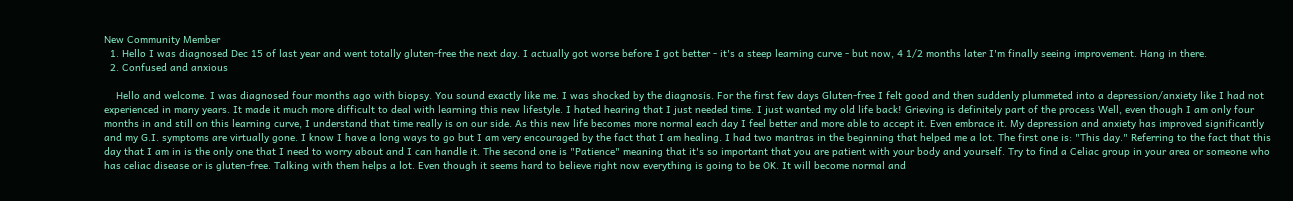New Community Member
  1. Hello I was diagnosed Dec 15 of last year and went totally gluten-free the next day. I actually got worse before I got better - it's a steep learning curve - but now, 4 1/2 months later I'm finally seeing improvement. Hang in there.
  2. Confused and anxious

    Hello and welcome. I was diagnosed four months ago with biopsy. You sound exactly like me. I was shocked by the diagnosis. For the first few days Gluten-free I felt good and then suddenly plummeted into a depression/anxiety like I had not experienced in many years. It made it much more difficult to deal with learning this new lifestyle. I hated hearing that I just needed time. I just wanted my old life back! Grieving is definitely part of the process Well, even though I am only four months in and still on this learning curve, I understand that time really is on our side. As this new life becomes more normal each day I feel better and more able to accept it. Even embrace it. My depression and anxiety has improved significantly and my G.I. symptoms are virtually gone. I know I have a long ways to go but I am very encouraged by the fact that I am healing. I had two mantras in the beginning that helped me a lot. The first one is: "This day." Referring to the fact that this day that I am in is the only one that I need to worry about and I can handle it. The second one is "Patience" meaning that it's so important that you are patient with your body and yourself. Try to find a Celiac group in your area or someone who has celiac disease or is gluten-free. Talking with them helps a lot. Even though it seems hard to believe right now everything is going to be OK. It will become normal and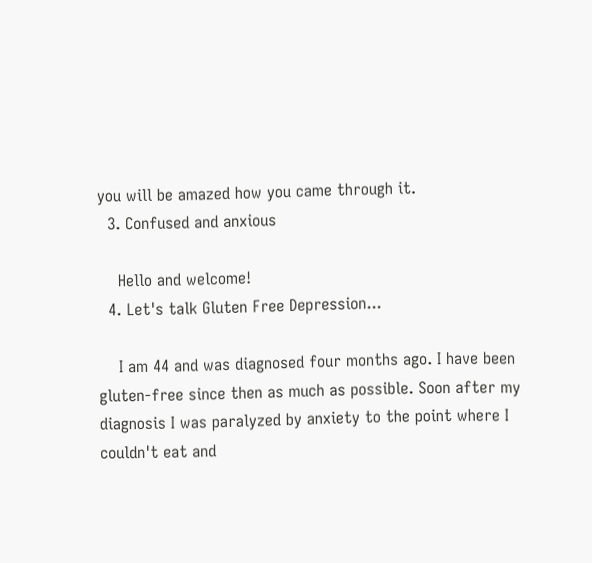you will be amazed how you came through it.
  3. Confused and anxious

    Hello and welcome!
  4. Let's talk Gluten Free Depression...

    I am 44 and was diagnosed four months ago. I have been gluten-free since then as much as possible. Soon after my diagnosis I was paralyzed by anxiety to the point where I couldn't eat and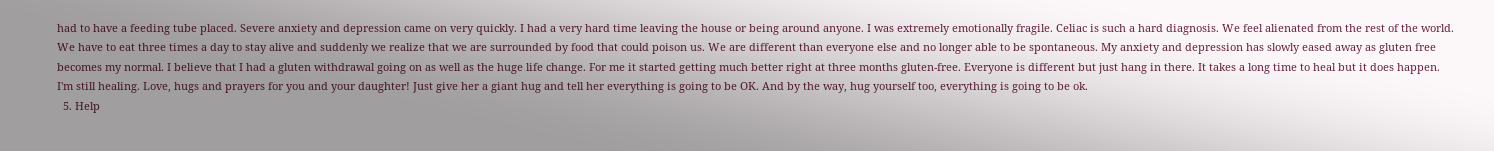had to have a feeding tube placed. Severe anxiety and depression came on very quickly. I had a very hard time leaving the house or being around anyone. I was extremely emotionally fragile. Celiac is such a hard diagnosis. We feel alienated from the rest of the world. We have to eat three times a day to stay alive and suddenly we realize that we are surrounded by food that could poison us. We are different than everyone else and no longer able to be spontaneous. My anxiety and depression has slowly eased away as gluten free becomes my normal. I believe that I had a gluten withdrawal going on as well as the huge life change. For me it started getting much better right at three months gluten-free. Everyone is different but just hang in there. It takes a long time to heal but it does happen. I'm still healing. Love, hugs and prayers for you and your daughter! Just give her a giant hug and tell her everything is going to be OK. And by the way, hug yourself too, everything is going to be ok.
  5. Help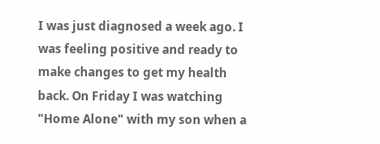I was just diagnosed a week ago. I was feeling positive and ready to make changes to get my health back. On Friday I was watching "Home Alone" with my son when a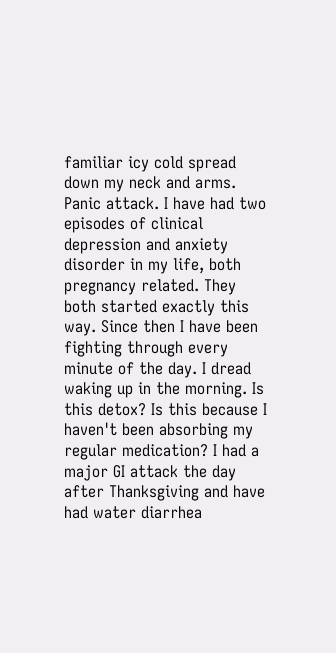familiar icy cold spread down my neck and arms. Panic attack. I have had two episodes of clinical depression and anxiety disorder in my life, both pregnancy related. They both started exactly this way. Since then I have been fighting through every minute of the day. I dread waking up in the morning. Is this detox? Is this because I haven't been absorbing my regular medication? I had a major GI attack the day after Thanksgiving and have had water diarrhea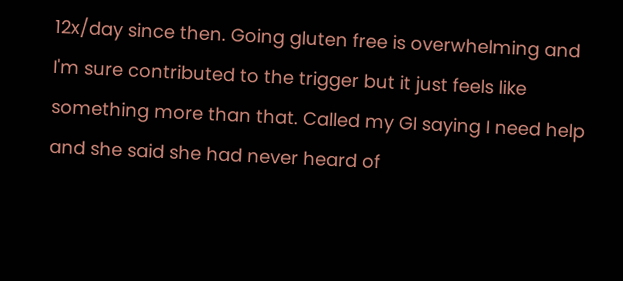12x/day since then. Going gluten free is overwhelming and I'm sure contributed to the trigger but it just feels like something more than that. Called my GI saying I need help and she said she had never heard of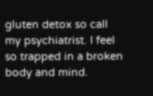gluten detox so call my psychiatrist. I feel so trapped in a broken body and mind.